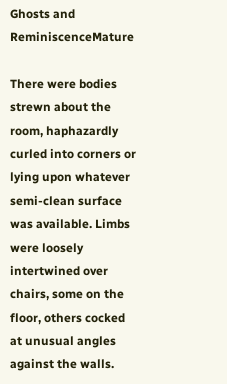Ghosts and ReminiscenceMature

There were bodies strewn about the room, haphazardly curled into corners or lying upon whatever semi-clean surface was available. Limbs were loosely intertwined over chairs, some on the floor, others cocked at unusual angles against the walls.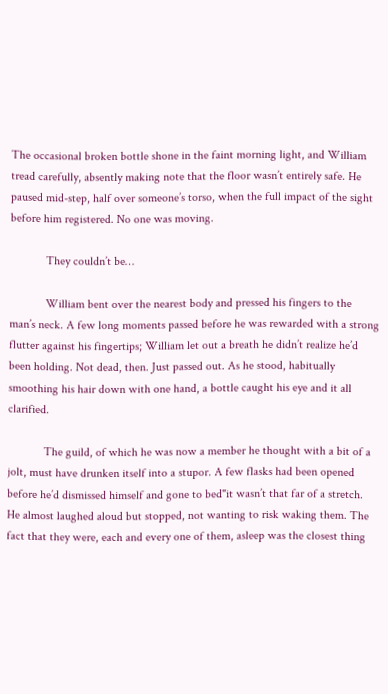The occasional broken bottle shone in the faint morning light, and William tread carefully, absently making note that the floor wasn’t entirely safe. He paused mid-step, half over someone’s torso, when the full impact of the sight before him registered. No one was moving.

            They couldn’t be…

            William bent over the nearest body and pressed his fingers to the man’s neck. A few long moments passed before he was rewarded with a strong flutter against his fingertips; William let out a breath he didn’t realize he’d been holding. Not dead, then. Just passed out. As he stood, habitually smoothing his hair down with one hand, a bottle caught his eye and it all clarified.

            The guild, of which he was now a member he thought with a bit of a jolt, must have drunken itself into a stupor. A few flasks had been opened before he’d dismissed himself and gone to bed"it wasn’t that far of a stretch. He almost laughed aloud but stopped, not wanting to risk waking them. The fact that they were, each and every one of them, asleep was the closest thing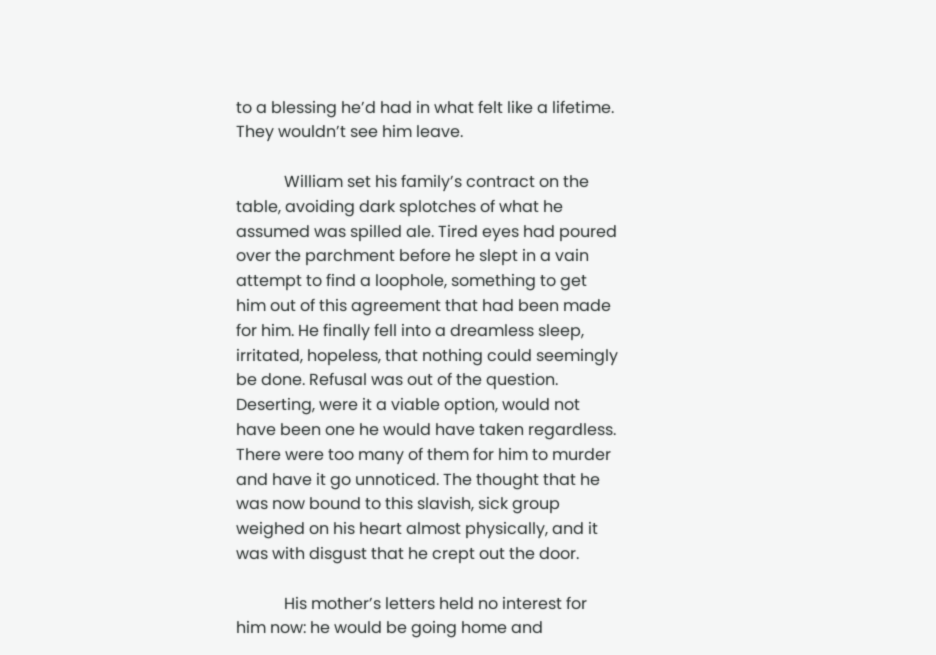to a blessing he’d had in what felt like a lifetime. They wouldn’t see him leave.

            William set his family’s contract on the table, avoiding dark splotches of what he assumed was spilled ale. Tired eyes had poured over the parchment before he slept in a vain attempt to find a loophole, something to get him out of this agreement that had been made for him. He finally fell into a dreamless sleep, irritated, hopeless, that nothing could seemingly be done. Refusal was out of the question. Deserting, were it a viable option, would not have been one he would have taken regardless. There were too many of them for him to murder and have it go unnoticed. The thought that he was now bound to this slavish, sick group weighed on his heart almost physically, and it was with disgust that he crept out the door.

            His mother’s letters held no interest for him now: he would be going home and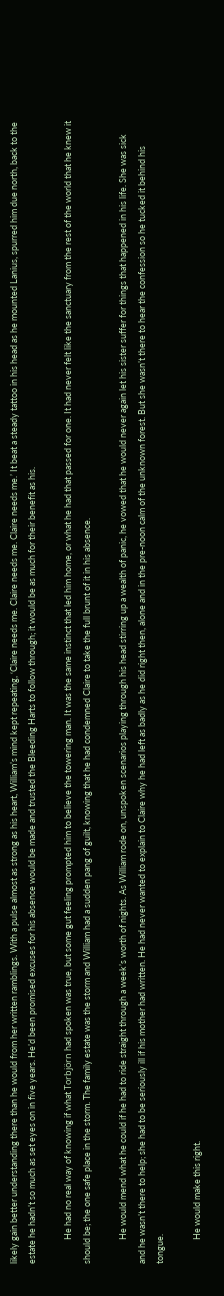likely gain better understanding there than he would from her written ramblings. With a pulse almost as strong as his heart, William’s mind kept repeating, ‘Claire needs me. Claire needs me. Claire needs me.’ It beat a steady tattoo in his head as he mounted Lanius, spurred him due north, back to the estate he hadn’t so much as set eyes on in five years. He’d been promised excuses for his absence would be made and trusted the Bleeding Harts to follow through; it would be as much for their benefit as his.

            He had no real way of knowing if what Torbjörn had spoken was true, but some gut feeling prompted him to believe the towering man. It was the same instinct that led him home, or what he had that passed for one. It had never felt like the sanctuary from the rest of the world that he knew it should be; the one safe place in the storm. The family estate was the storm and William had a sudden pang of guilt, knowing that he had condemned Claire to take the full brunt of it in his absence.

            He would mend what he could if he had to ride straight through a week’s worth of nights. As William rode on, unspoken scenarios playing through his head stirring up a wealth of panic, he vowed that he would never again let his sister suffer for things that happened in his life. She was sick and he wasn’t there to help; she had to be seriously ill if his mother had written. He had never wanted to explain to Claire why he had left as badly as he did right then, alone and in the pre-noon calm of the unknown forest. But she wasn’t there to hear the confession so he tucked it behind his tongue.

            He would make this right.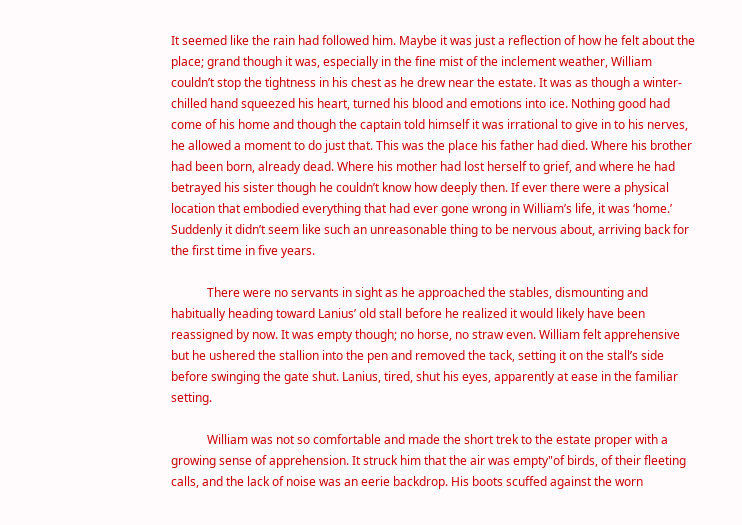It seemed like the rain had followed him. Maybe it was just a reflection of how he felt about the place; grand though it was, especially in the fine mist of the inclement weather, William couldn’t stop the tightness in his chest as he drew near the estate. It was as though a winter-chilled hand squeezed his heart, turned his blood and emotions into ice. Nothing good had come of his home and though the captain told himself it was irrational to give in to his nerves, he allowed a moment to do just that. This was the place his father had died. Where his brother had been born, already dead. Where his mother had lost herself to grief, and where he had betrayed his sister though he couldn’t know how deeply then. If ever there were a physical location that embodied everything that had ever gone wrong in William’s life, it was ‘home.’ Suddenly it didn’t seem like such an unreasonable thing to be nervous about, arriving back for the first time in five years.

            There were no servants in sight as he approached the stables, dismounting and habitually heading toward Lanius’ old stall before he realized it would likely have been reassigned by now. It was empty though; no horse, no straw even. William felt apprehensive but he ushered the stallion into the pen and removed the tack, setting it on the stall’s side before swinging the gate shut. Lanius, tired, shut his eyes, apparently at ease in the familiar setting.

            William was not so comfortable and made the short trek to the estate proper with a growing sense of apprehension. It struck him that the air was empty"of birds, of their fleeting calls, and the lack of noise was an eerie backdrop. His boots scuffed against the worn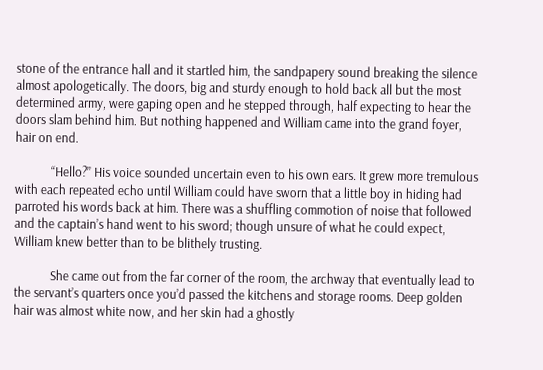stone of the entrance hall and it startled him, the sandpapery sound breaking the silence almost apologetically. The doors, big and sturdy enough to hold back all but the most determined army, were gaping open and he stepped through, half expecting to hear the doors slam behind him. But nothing happened and William came into the grand foyer, hair on end.

            “Hello?” His voice sounded uncertain even to his own ears. It grew more tremulous with each repeated echo until William could have sworn that a little boy in hiding had parroted his words back at him. There was a shuffling commotion of noise that followed and the captain’s hand went to his sword; though unsure of what he could expect, William knew better than to be blithely trusting.

            She came out from the far corner of the room, the archway that eventually lead to the servant’s quarters once you’d passed the kitchens and storage rooms. Deep golden hair was almost white now, and her skin had a ghostly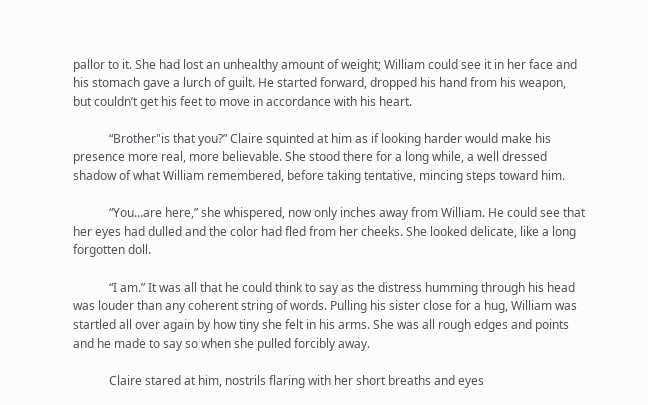pallor to it. She had lost an unhealthy amount of weight; William could see it in her face and his stomach gave a lurch of guilt. He started forward, dropped his hand from his weapon, but couldn’t get his feet to move in accordance with his heart.

            “Brother"is that you?” Claire squinted at him as if looking harder would make his presence more real, more believable. She stood there for a long while, a well dressed shadow of what William remembered, before taking tentative, mincing steps toward him.

            “You…are here,” she whispered, now only inches away from William. He could see that her eyes had dulled and the color had fled from her cheeks. She looked delicate, like a long forgotten doll.

            “I am.” It was all that he could think to say as the distress humming through his head was louder than any coherent string of words. Pulling his sister close for a hug, William was startled all over again by how tiny she felt in his arms. She was all rough edges and points and he made to say so when she pulled forcibly away.

            Claire stared at him, nostrils flaring with her short breaths and eyes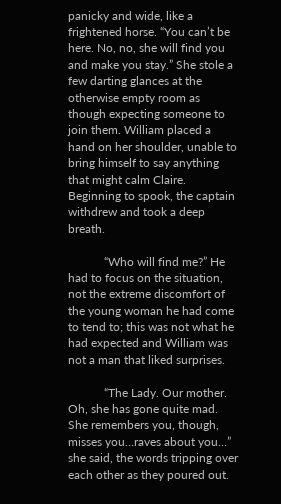panicky and wide, like a frightened horse. “You can’t be here. No, no, she will find you and make you stay.” She stole a few darting glances at the otherwise empty room as though expecting someone to join them. William placed a hand on her shoulder, unable to bring himself to say anything that might calm Claire. Beginning to spook, the captain withdrew and took a deep breath.

            “Who will find me?” He had to focus on the situation, not the extreme discomfort of the young woman he had come to tend to; this was not what he had expected and William was not a man that liked surprises.

            “The Lady. Our mother. Oh, she has gone quite mad. She remembers you, though, misses you…raves about you…” she said, the words tripping over each other as they poured out.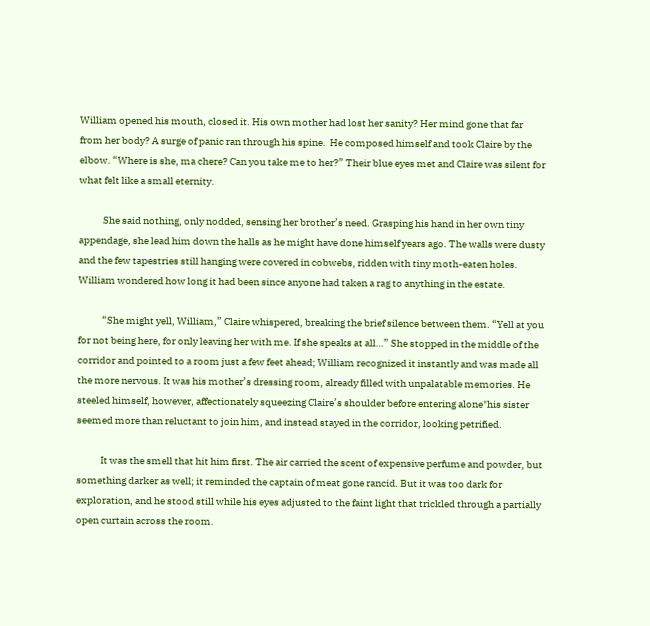William opened his mouth, closed it. His own mother had lost her sanity? Her mind gone that far from her body? A surge of panic ran through his spine.  He composed himself and took Claire by the elbow. “Where is she, ma chere? Can you take me to her?” Their blue eyes met and Claire was silent for what felt like a small eternity.

            She said nothing, only nodded, sensing her brother’s need. Grasping his hand in her own tiny appendage, she lead him down the halls as he might have done himself years ago. The walls were dusty and the few tapestries still hanging were covered in cobwebs, ridden with tiny moth-eaten holes. William wondered how long it had been since anyone had taken a rag to anything in the estate.

            “She might yell, William,” Claire whispered, breaking the brief silence between them. “Yell at you for not being here, for only leaving her with me. If she speaks at all…” She stopped in the middle of the corridor and pointed to a room just a few feet ahead; William recognized it instantly and was made all the more nervous. It was his mother’s dressing room, already filled with unpalatable memories. He steeled himself, however, affectionately squeezing Claire’s shoulder before entering alone"his sister seemed more than reluctant to join him, and instead stayed in the corridor, looking petrified.

            It was the smell that hit him first. The air carried the scent of expensive perfume and powder, but something darker as well; it reminded the captain of meat gone rancid. But it was too dark for exploration, and he stood still while his eyes adjusted to the faint light that trickled through a partially open curtain across the room.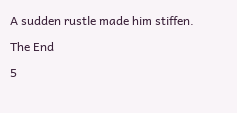A sudden rustle made him stiffen.

The End

5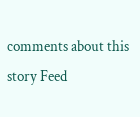comments about this story Feed